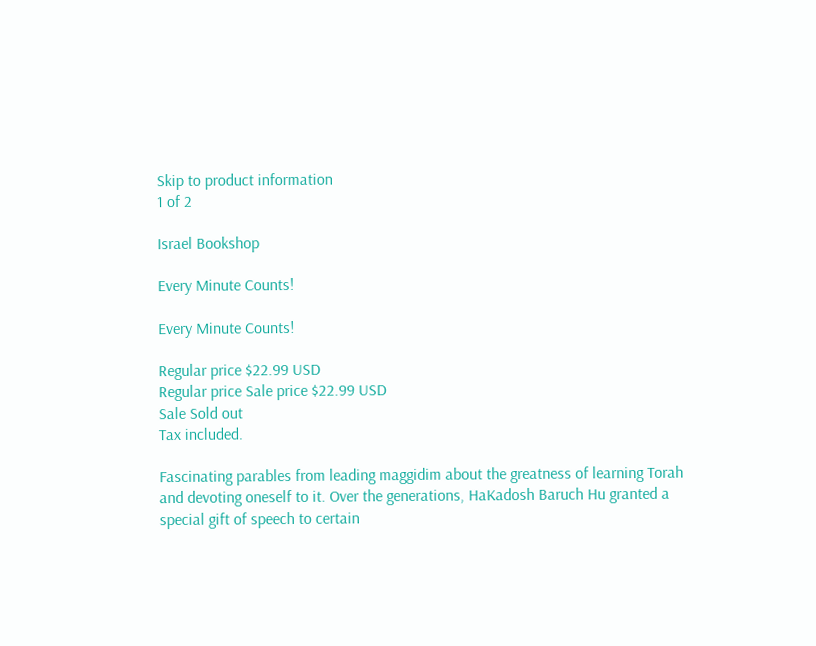Skip to product information
1 of 2

Israel Bookshop

Every Minute Counts!

Every Minute Counts!

Regular price $22.99 USD
Regular price Sale price $22.99 USD
Sale Sold out
Tax included.

Fascinating parables from leading maggidim about the greatness of learning Torah and devoting oneself to it. Over the generations, HaKadosh Baruch Hu granted a special gift of speech to certain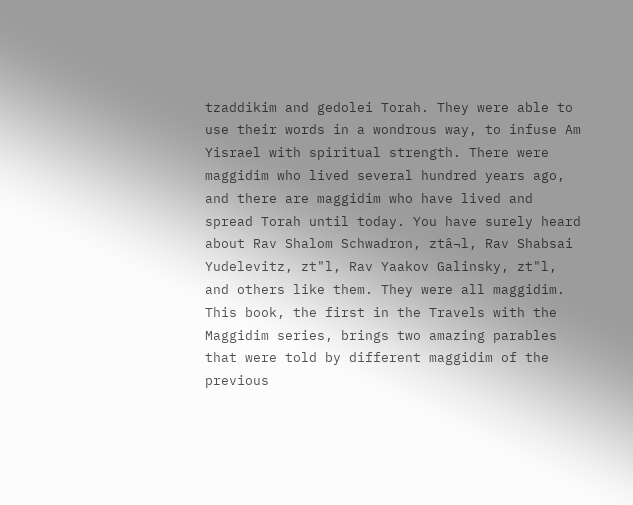tzaddikim and gedolei Torah. They were able to use their words in a wondrous way, to infuse Am Yisrael with spiritual strength. There were maggidim who lived several hundred years ago, and there are maggidim who have lived and spread Torah until today. You have surely heard about Rav Shalom Schwadron, ztâ¬l, Rav Shabsai Yudelevitz, zt"l, Rav Yaakov Galinsky, zt"l, and others like them. They were all maggidim. This book, the first in the Travels with the Maggidim series, brings two amazing parables that were told by different maggidim of the previous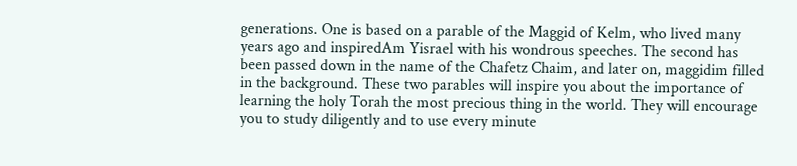generations. One is based on a parable of the Maggid of Kelm, who lived many years ago and inspiredAm Yisrael with his wondrous speeches. The second has been passed down in the name of the Chafetz Chaim, and later on, maggidim filled in the background. These two parables will inspire you about the importance of learning the holy Torah the most precious thing in the world. They will encourage you to study diligently and to use every minute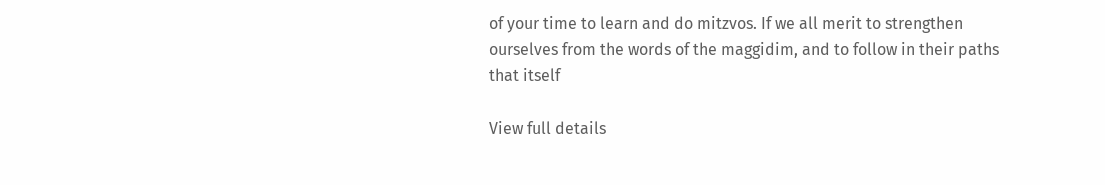of your time to learn and do mitzvos. If we all merit to strengthen ourselves from the words of the maggidim, and to follow in their paths that itself

View full details